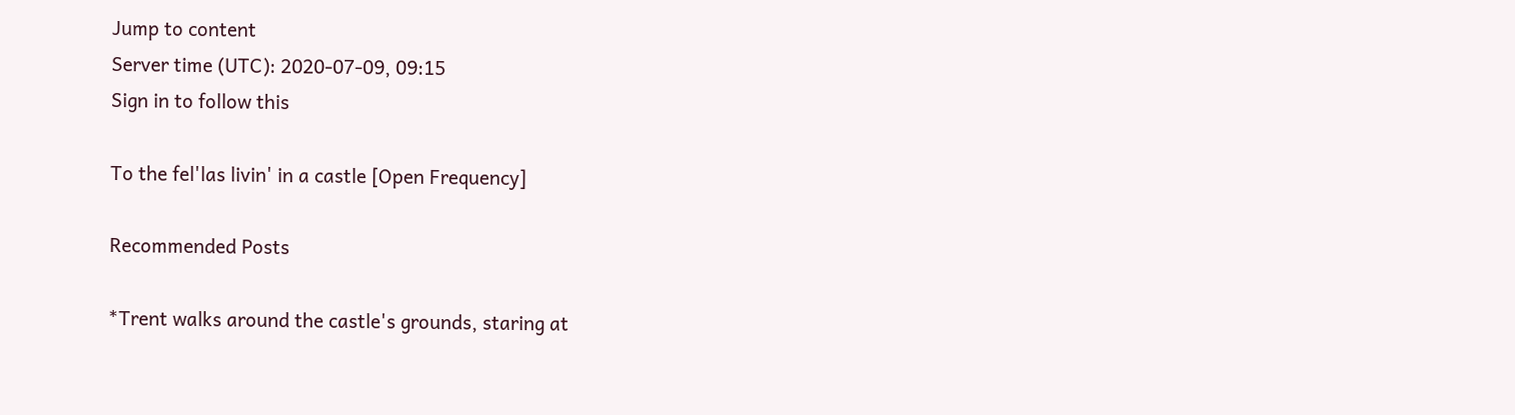Jump to content
Server time (UTC): 2020-07-09, 09:15
Sign in to follow this

To the fel'las livin' in a castle [Open Frequency]

Recommended Posts

*Trent walks around the castle's grounds, staring at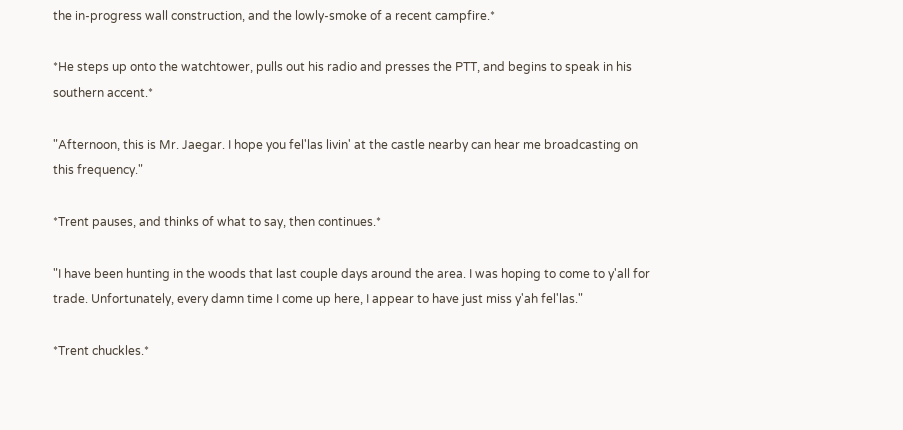the in-progress wall construction, and the lowly-smoke of a recent campfire.*

*He steps up onto the watchtower, pulls out his radio and presses the PTT, and begins to speak in his southern accent.*

"Afternoon, this is Mr. Jaegar. I hope you fel'las livin' at the castle nearby can hear me broadcasting on this frequency."

*Trent pauses, and thinks of what to say, then continues.*

"I have been hunting in the woods that last couple days around the area. I was hoping to come to y'all for trade. Unfortunately, every damn time I come up here, I appear to have just miss y'ah fel'las."

*Trent chuckles.*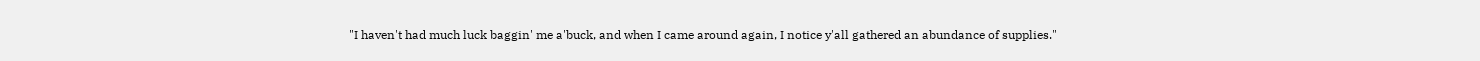"I haven't had much luck baggin' me a'buck, and when I came around again, I notice y'all gathered an abundance of supplies."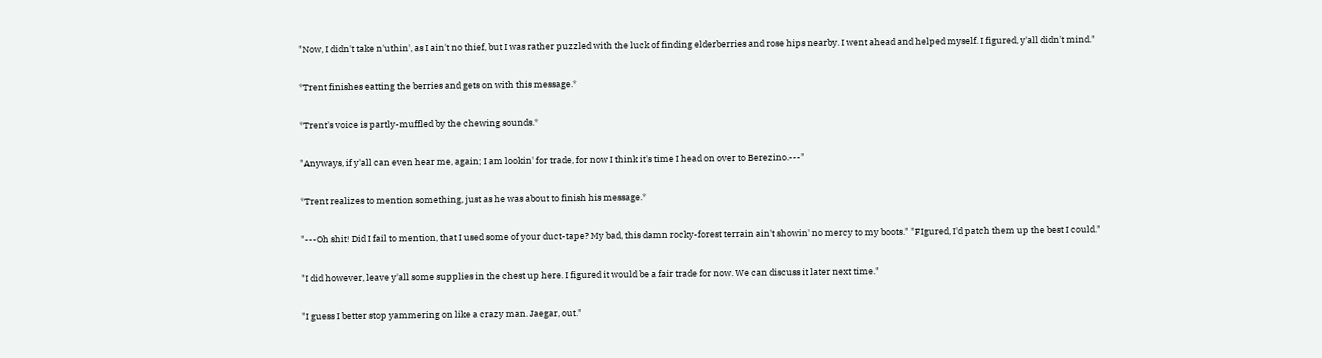"Now, I didn't take n'uthin', as I ain't no thief, but I was rather puzzled with the luck of finding elderberries and rose hips nearby. I went ahead and helped myself. I figured, y'all didn't mind."

*Trent finishes eatting the berries and gets on with this message.*

*Trent's voice is partly-muffled by the chewing sounds.*

"Anyways, if y'all can even hear me, again; I am lookin' for trade, for now I think it's time I head on over to Berezino.---"

*Trent realizes to mention something, just as he was about to finish his message.*

"---Oh shit! Did I fail to mention, that I used some of your duct-tape? My bad, this damn rocky-forest terrain ain't showin' no mercy to my boots." "FIgured, I'd patch them up the best I could."

"I did however, leave y'all some supplies in the chest up here. I figured it would be a fair trade for now. We can discuss it later next time."

"I guess I better stop yammering on like a crazy man. Jaegar, out."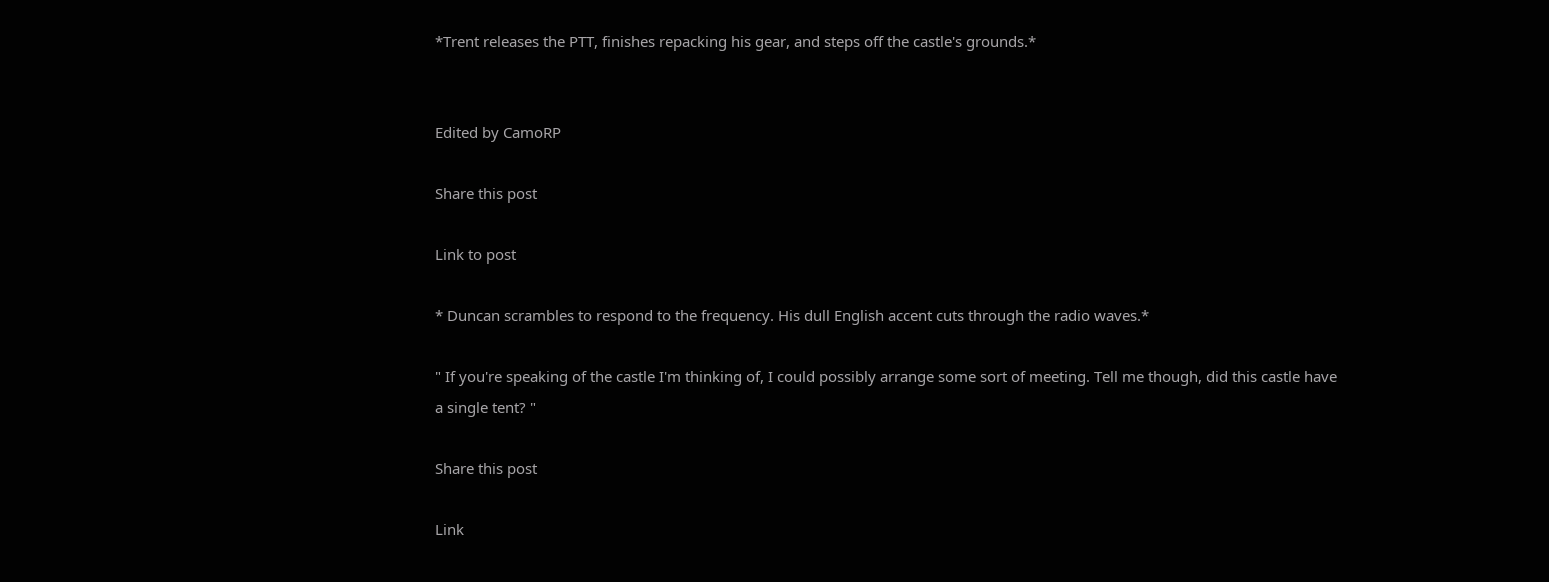*Trent releases the PTT, finishes repacking his gear, and steps off the castle's grounds.*


Edited by CamoRP

Share this post

Link to post

* Duncan scrambles to respond to the frequency. His dull English accent cuts through the radio waves.*

" If you're speaking of the castle I'm thinking of, I could possibly arrange some sort of meeting. Tell me though, did this castle have a single tent? "

Share this post

Link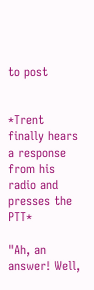to post


*Trent finally hears a response from his radio and presses the PTT*

"Ah, an answer! Well,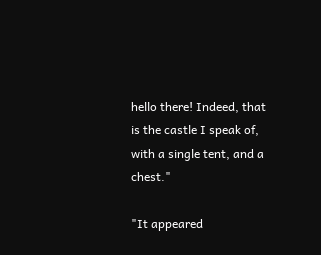hello there! Indeed, that is the castle I speak of, with a single tent, and a chest."

"It appeared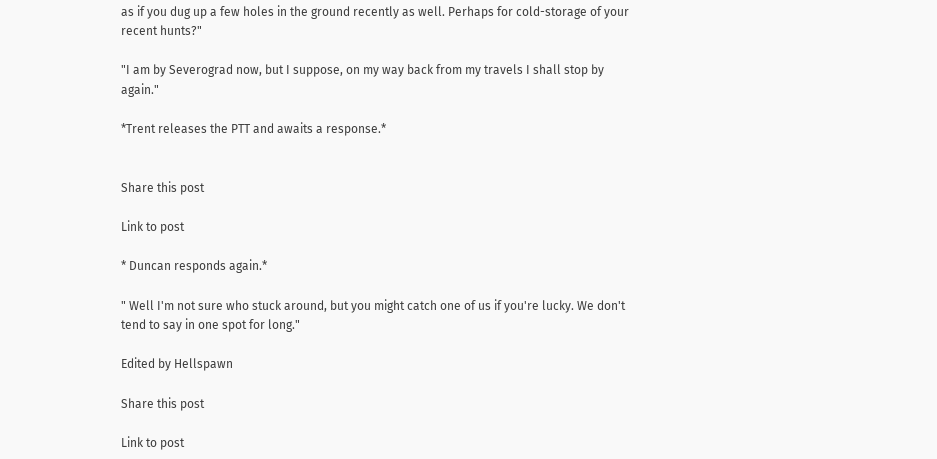as if you dug up a few holes in the ground recently as well. Perhaps for cold-storage of your recent hunts?"

"I am by Severograd now, but I suppose, on my way back from my travels I shall stop by again."

*Trent releases the PTT and awaits a response.*


Share this post

Link to post

* Duncan responds again.*

" Well I'm not sure who stuck around, but you might catch one of us if you're lucky. We don't tend to say in one spot for long."

Edited by Hellspawn

Share this post

Link to post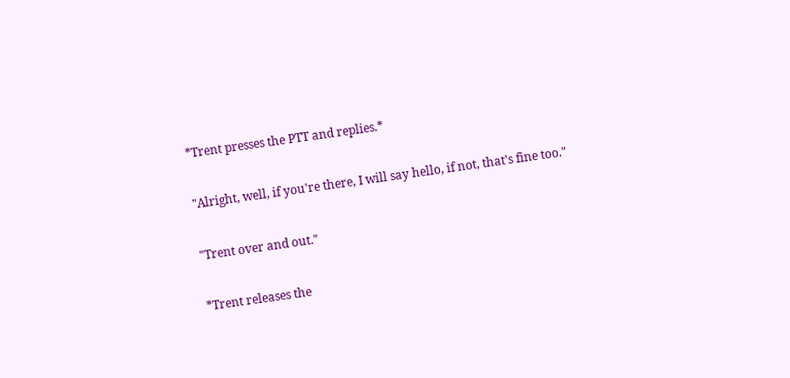*Trent presses the PTT and replies.*

"Alright, well, if you're there, I will say hello, if not, that's fine too."

"Trent over and out."

*Trent releases the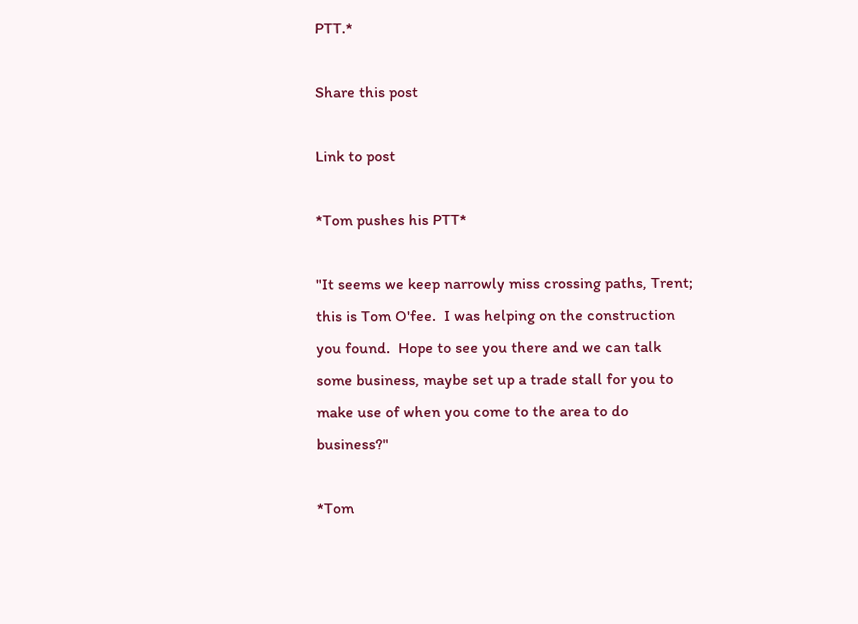PTT.*

Share this post

Link to post

*Tom pushes his PTT*

"It seems we keep narrowly miss crossing paths, Trent; this is Tom O'fee.  I was helping on the construction you found.  Hope to see you there and we can talk some business, maybe set up a trade stall for you to make use of when you come to the area to do business?"

*Tom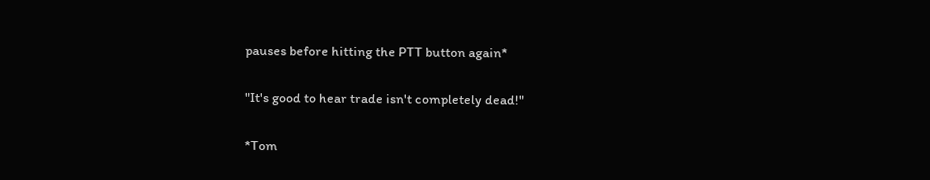pauses before hitting the PTT button again*

"It's good to hear trade isn't completely dead!"

*Tom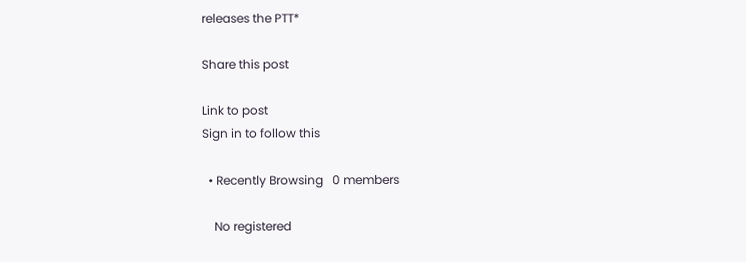releases the PTT*

Share this post

Link to post
Sign in to follow this

  • Recently Browsing   0 members

    No registered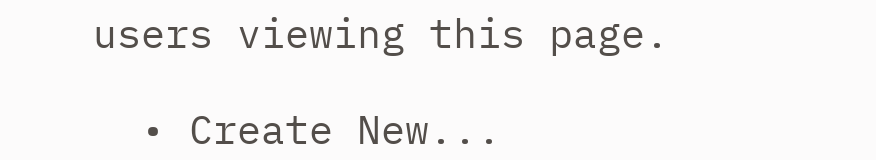users viewing this page.

  • Create New...